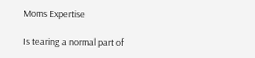Moms Expertise

Is tearing a normal part of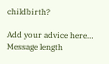childbirth?

Add your advice here…
Message length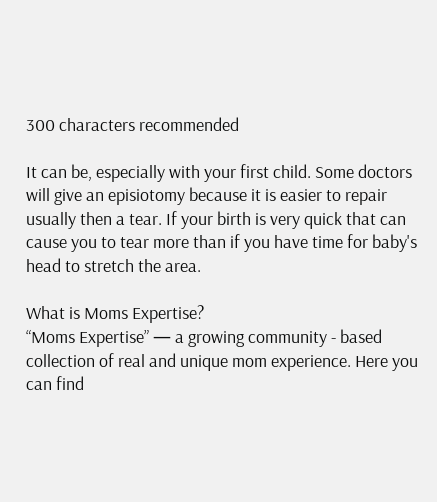300 characters recommended

It can be, especially with your first child. Some doctors will give an episiotomy because it is easier to repair usually then a tear. If your birth is very quick that can cause you to tear more than if you have time for baby's head to stretch the area.

What is Moms Expertise?
“Moms Expertise” — a growing community - based collection of real and unique mom experience. Here you can find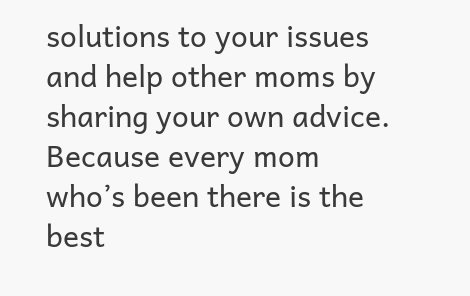solutions to your issues and help other moms by sharing your own advice. Because every mom who’s been there is the best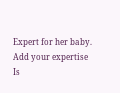Expert for her baby.
Add your expertise
Is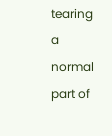tearing a normal part of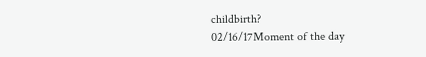childbirth?
02/16/17Moment of the day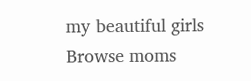my beautiful girls
Browse moms